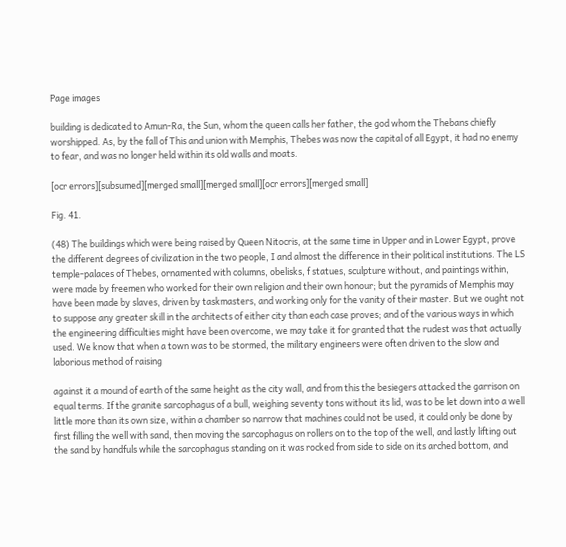Page images

building is dedicated to Amun-Ra, the Sun, whom the queen calls her father, the god whom the Thebans chiefly worshipped. As, by the fall of This and union with Memphis, Thebes was now the capital of all Egypt, it had no enemy to fear, and was no longer held within its old walls and moats.

[ocr errors][subsumed][merged small][merged small][ocr errors][merged small]

Fig. 41.

(48) The buildings which were being raised by Queen Nitocris, at the same time in Upper and in Lower Egypt, prove the different degrees of civilization in the two people, I and almost the difference in their political institutions. The LS temple-palaces of Thebes, ornamented with columns, obelisks, f statues, sculpture without, and paintings within, were made by freemen who worked for their own religion and their own honour; but the pyramids of Memphis may have been made by slaves, driven by taskmasters, and working only for the vanity of their master. But we ought not to suppose any greater skill in the architects of either city than each case proves; and of the various ways in which the engineering difficulties might have been overcome, we may take it for granted that the rudest was that actually used. We know that when a town was to be stormed, the military engineers were often driven to the slow and laborious method of raising

against it a mound of earth of the same height as the city wall, and from this the besiegers attacked the garrison on equal terms. If the granite sarcophagus of a bull, weighing seventy tons without its lid, was to be let down into a well little more than its own size, within a chamber so narrow that machines could not be used, it could only be done by first filling the well with sand, then moving the sarcophagus on rollers on to the top of the well, and lastly lifting out the sand by handfuls while the sarcophagus standing on it was rocked from side to side on its arched bottom, and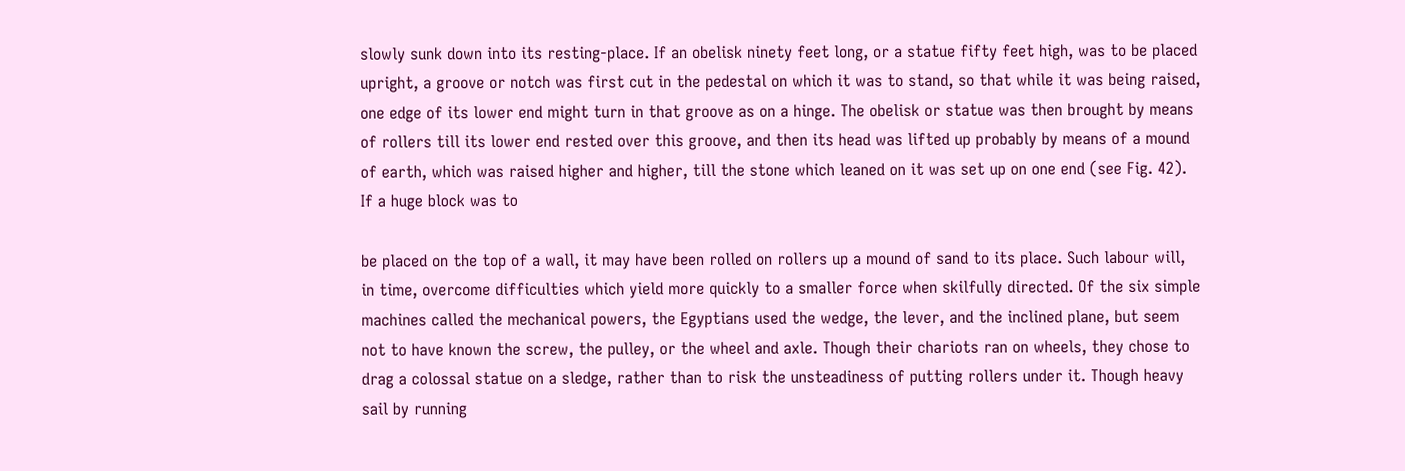slowly sunk down into its resting-place. If an obelisk ninety feet long, or a statue fifty feet high, was to be placed upright, a groove or notch was first cut in the pedestal on which it was to stand, so that while it was being raised, one edge of its lower end might turn in that groove as on a hinge. The obelisk or statue was then brought by means of rollers till its lower end rested over this groove, and then its head was lifted up probably by means of a mound of earth, which was raised higher and higher, till the stone which leaned on it was set up on one end (see Fig. 42). If a huge block was to

be placed on the top of a wall, it may have been rolled on rollers up a mound of sand to its place. Such labour will, in time, overcome difficulties which yield more quickly to a smaller force when skilfully directed. Of the six simple machines called the mechanical powers, the Egyptians used the wedge, the lever, and the inclined plane, but seem not to have known the screw, the pulley, or the wheel and axle. Though their chariots ran on wheels, they chose to drag a colossal statue on a sledge, rather than to risk the unsteadiness of putting rollers under it. Though heavy sail by running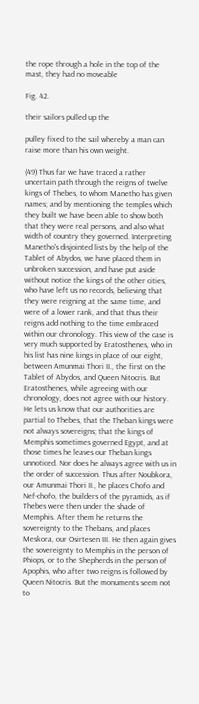the rope through a hole in the top of the mast, they had no moveable

Fig. 42.

their sailors pulled up the

pulley fixed to the sail whereby a man can raise more than his own weight.

(49) Thus far we have traced a rather uncertain path through the reigns of twelve kings of Thebes, to whom Manetho has given names; and by mentioning the temples which they built we have been able to show both that they were real persons, and also what width of country they governed. Interpreting Manetho's disjointed lists by the help of the Tablet of Abydos, we have placed them in unbroken succession, and have put aside without notice the kings of the other cities, who have left us no records, believing that they were reigning at the same time, and were of a lower rank, and that thus their reigns add nothing to the time embraced within our chronology. This view of the case is very much supported by Eratosthenes, who in his list has nine kings in place of our eight, between Amunmai Thori II., the first on the Tablet of Abydos, and Queen Nitocris. But Eratosthenes, while agreeing with our chronology, does not agree with our history. He lets us know that our authorities are partial to Thebes, that the Theban kings were not always sovereigns; that the kings of Memphis sometimes governed Egypt, and at those times he leaves our Theban kings unnoticed. Nor does he always agree with us in the order of succession. Thus after Noubkora, our Amunmai Thori II., he places Chofo and Nef-chofo, the builders of the pyramids, as if Thebes were then under the shade of Memphis. After them he returns the sovereignty to the Thebans, and places Meskora, our Osirtesen III. He then again gives the sovereignty to Memphis in the person of Phiops, or to the Shepherds in the person of Apophis, who after two reigns is followed by Queen Nitocris. But the monuments seem not to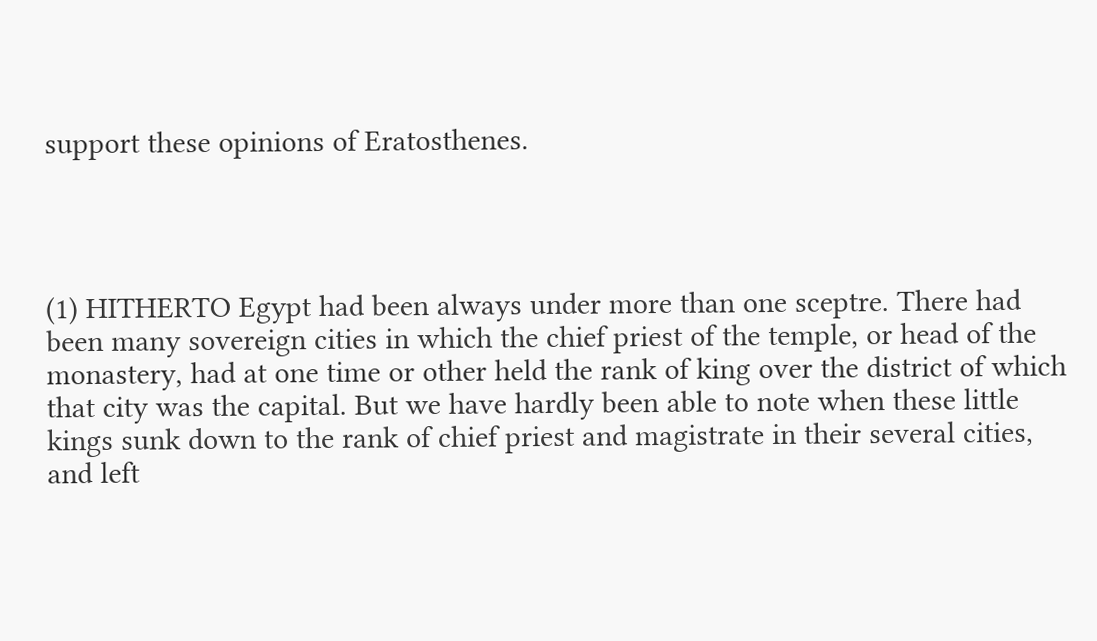support these opinions of Eratosthenes.




(1) HITHERTO Egypt had been always under more than one sceptre. There had been many sovereign cities in which the chief priest of the temple, or head of the monastery, had at one time or other held the rank of king over the district of which that city was the capital. But we have hardly been able to note when these little kings sunk down to the rank of chief priest and magistrate in their several cities, and left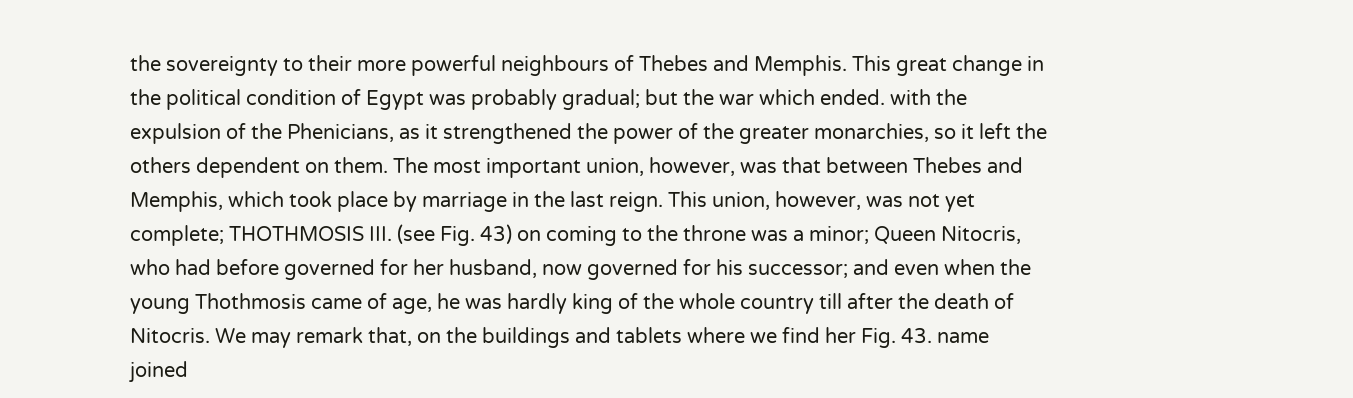the sovereignty to their more powerful neighbours of Thebes and Memphis. This great change in the political condition of Egypt was probably gradual; but the war which ended. with the expulsion of the Phenicians, as it strengthened the power of the greater monarchies, so it left the others dependent on them. The most important union, however, was that between Thebes and Memphis, which took place by marriage in the last reign. This union, however, was not yet complete; THOTHMOSIS III. (see Fig. 43) on coming to the throne was a minor; Queen Nitocris, who had before governed for her husband, now governed for his successor; and even when the young Thothmosis came of age, he was hardly king of the whole country till after the death of Nitocris. We may remark that, on the buildings and tablets where we find her Fig. 43. name joined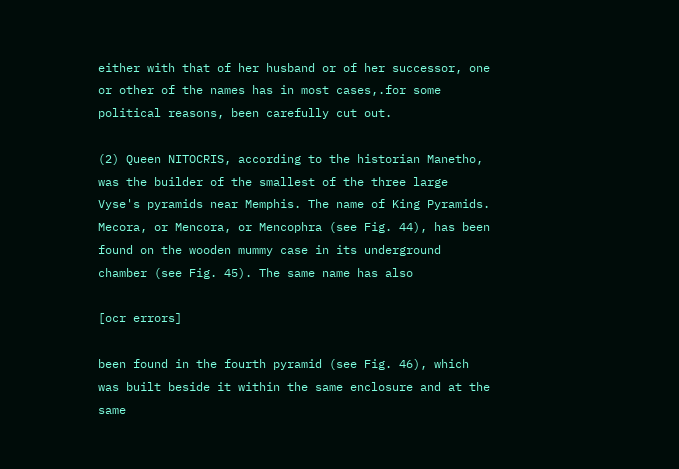either with that of her husband or of her successor, one or other of the names has in most cases,.for some political reasons, been carefully cut out.

(2) Queen NITOCRIS, according to the historian Manetho, was the builder of the smallest of the three large Vyse's pyramids near Memphis. The name of King Pyramids. Mecora, or Mencora, or Mencophra (see Fig. 44), has been found on the wooden mummy case in its underground chamber (see Fig. 45). The same name has also

[ocr errors]

been found in the fourth pyramid (see Fig. 46), which was built beside it within the same enclosure and at the same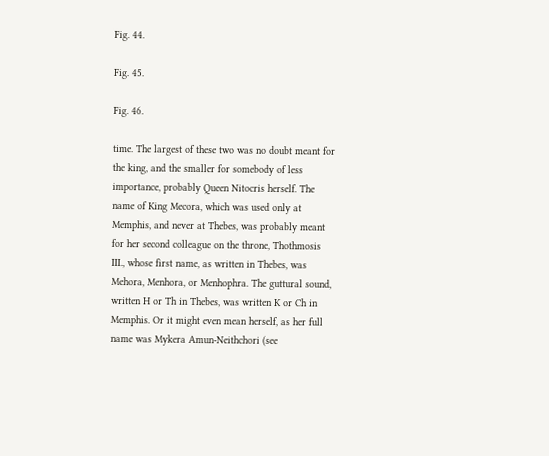Fig. 44.

Fig. 45.

Fig. 46.

time. The largest of these two was no doubt meant for the king, and the smaller for somebody of less importance, probably Queen Nitocris herself. The name of King Mecora, which was used only at Memphis, and never at Thebes, was probably meant for her second colleague on the throne, Thothmosis III., whose first name, as written in Thebes, was Mehora, Menhora, or Menhophra. The guttural sound, written H or Th in Thebes, was written K or Ch in Memphis. Or it might even mean herself, as her full name was Mykera Amun-Neithchori (see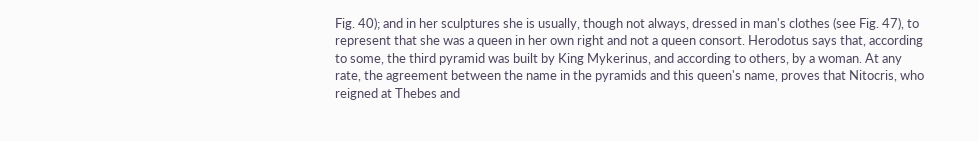Fig. 40); and in her sculptures she is usually, though not always, dressed in man's clothes (see Fig. 47), to represent that she was a queen in her own right and not a queen consort. Herodotus says that, according to some, the third pyramid was built by King Mykerinus, and according to others, by a woman. At any rate, the agreement between the name in the pyramids and this queen's name, proves that Nitocris, who reigned at Thebes and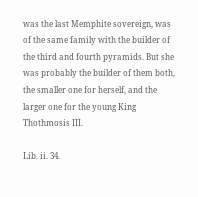was the last Memphite sovereign, was of the same family with the builder of the third and fourth pyramids. But she was probably the builder of them both, the smaller one for herself, and the larger one for the young King Thothmosis III.

Lib. ii. 34.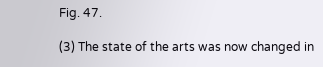Fig. 47.

(3) The state of the arts was now changed in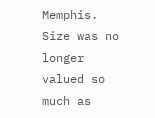Memphis. Size was no longer valued so much as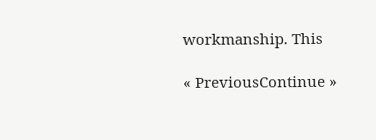workmanship. This

« PreviousContinue »